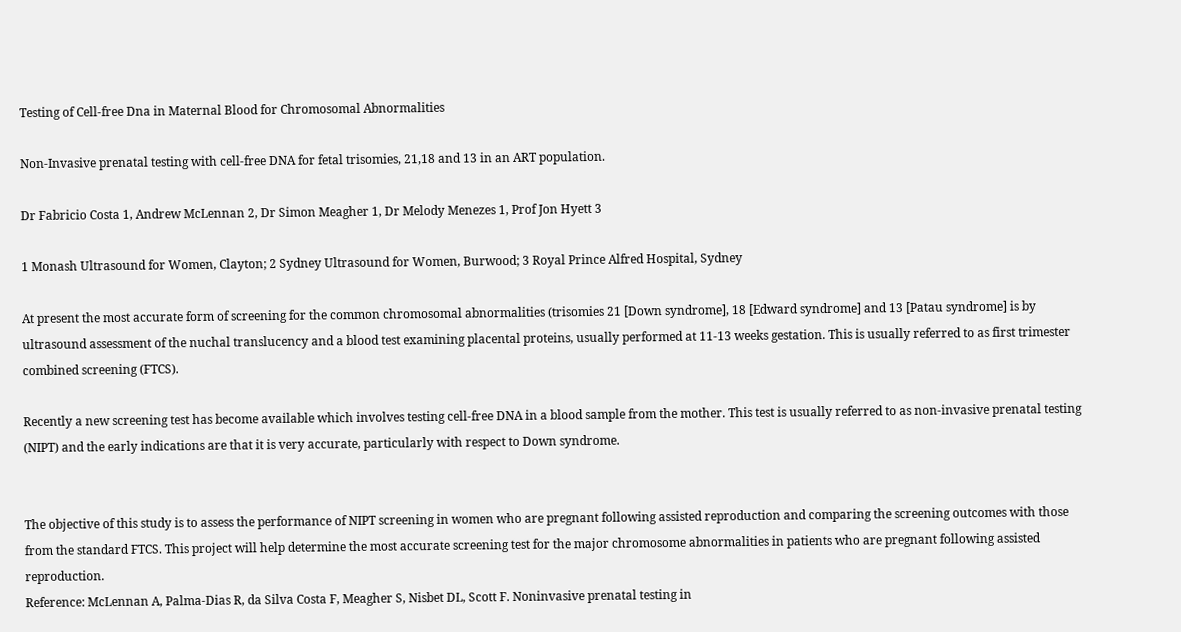Testing of Cell-free Dna in Maternal Blood for Chromosomal Abnormalities

Non-Invasive prenatal testing with cell-free DNA for fetal trisomies, 21,18 and 13 in an ART population.

Dr Fabricio Costa 1, Andrew McLennan 2, Dr Simon Meagher 1, Dr Melody Menezes 1, Prof Jon Hyett 3

1 Monash Ultrasound for Women, Clayton; 2 Sydney Ultrasound for Women, Burwood; 3 Royal Prince Alfred Hospital, Sydney

At present the most accurate form of screening for the common chromosomal abnormalities (trisomies 21 [Down syndrome], 18 [Edward syndrome] and 13 [Patau syndrome] is by ultrasound assessment of the nuchal translucency and a blood test examining placental proteins, usually performed at 11-13 weeks gestation. This is usually referred to as first trimester combined screening (FTCS).

Recently a new screening test has become available which involves testing cell-free DNA in a blood sample from the mother. This test is usually referred to as non-invasive prenatal testing (NIPT) and the early indications are that it is very accurate, particularly with respect to Down syndrome.


The objective of this study is to assess the performance of NIPT screening in women who are pregnant following assisted reproduction and comparing the screening outcomes with those from the standard FTCS. This project will help determine the most accurate screening test for the major chromosome abnormalities in patients who are pregnant following assisted reproduction.
Reference: McLennan A, Palma-Dias R, da Silva Costa F, Meagher S, Nisbet DL, Scott F. Noninvasive prenatal testing in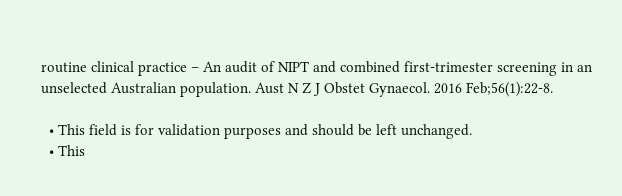routine clinical practice – An audit of NIPT and combined first-trimester screening in an unselected Australian population. Aust N Z J Obstet Gynaecol. 2016 Feb;56(1):22-8.

  • This field is for validation purposes and should be left unchanged.
  • This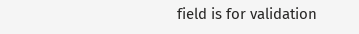field is for validation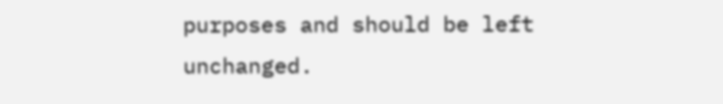purposes and should be left unchanged.